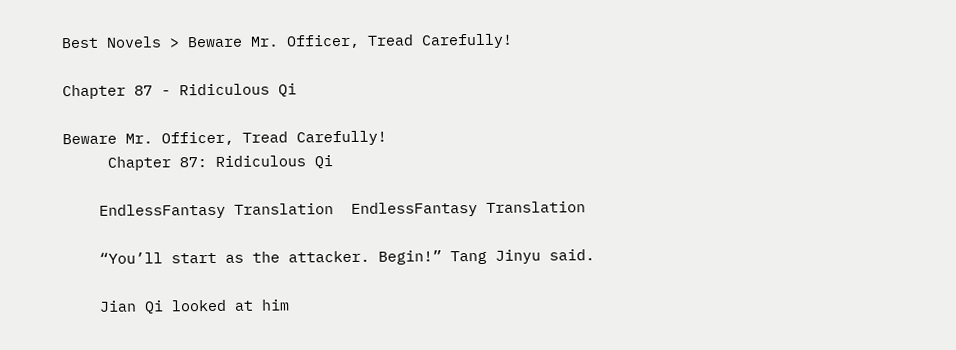Best Novels > Beware Mr. Officer, Tread Carefully!

Chapter 87 - Ridiculous Qi

Beware Mr. Officer, Tread Carefully!
     Chapter 87: Ridiculous Qi

    EndlessFantasy Translation  EndlessFantasy Translation

    “You’ll start as the attacker. Begin!” Tang Jinyu said.

    Jian Qi looked at him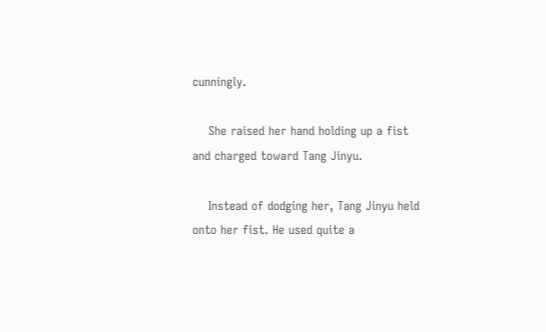cunningly.

    She raised her hand holding up a fist and charged toward Tang Jinyu.

    Instead of dodging her, Tang Jinyu held onto her fist. He used quite a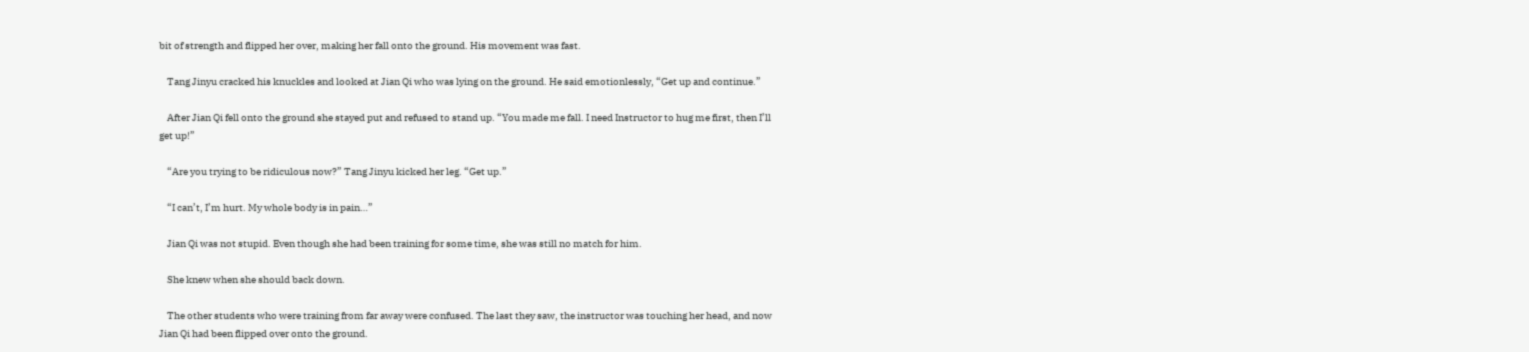bit of strength and flipped her over, making her fall onto the ground. His movement was fast.

    Tang Jinyu cracked his knuckles and looked at Jian Qi who was lying on the ground. He said emotionlessly, “Get up and continue.”

    After Jian Qi fell onto the ground she stayed put and refused to stand up. “You made me fall. I need Instructor to hug me first, then I’ll get up!”

    “Are you trying to be ridiculous now?” Tang Jinyu kicked her leg. “Get up.”

    “I can’t, I’m hurt. My whole body is in pain…”

    Jian Qi was not stupid. Even though she had been training for some time, she was still no match for him.

    She knew when she should back down.

    The other students who were training from far away were confused. The last they saw, the instructor was touching her head, and now Jian Qi had been flipped over onto the ground.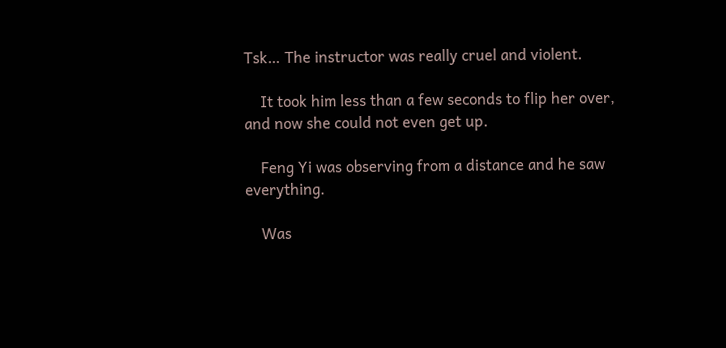Tsk… The instructor was really cruel and violent.

    It took him less than a few seconds to flip her over, and now she could not even get up.

    Feng Yi was observing from a distance and he saw everything.

    Was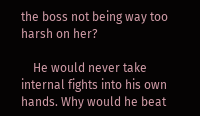the boss not being way too harsh on her?

    He would never take internal fights into his own hands. Why would he beat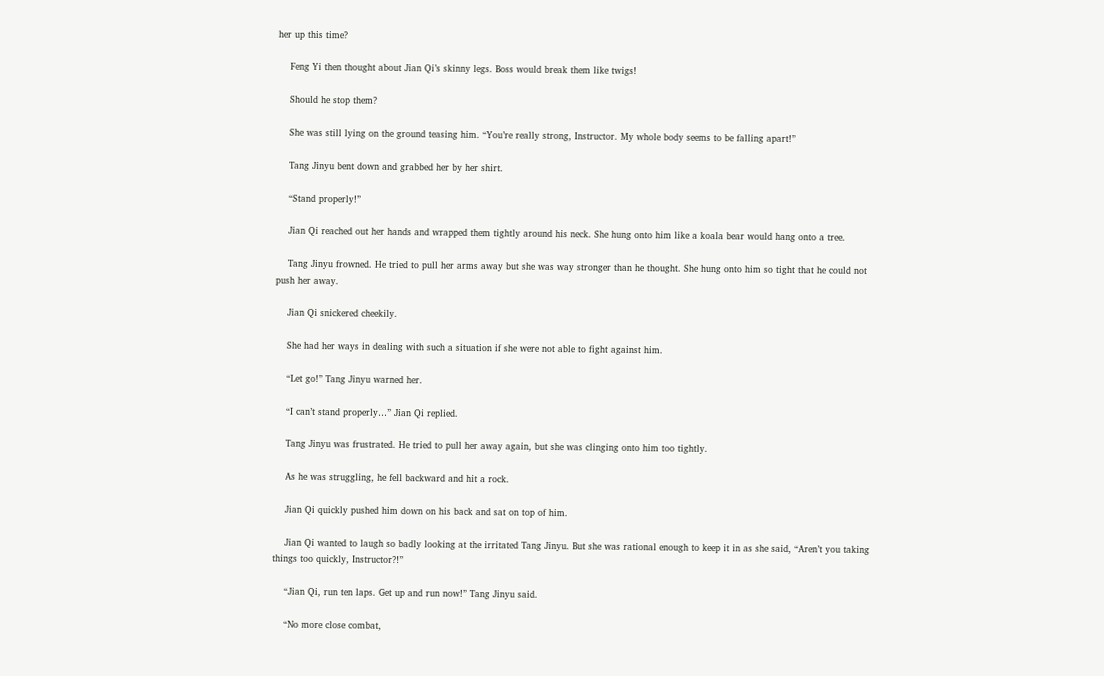her up this time?

    Feng Yi then thought about Jian Qi’s skinny legs. Boss would break them like twigs!

    Should he stop them?

    She was still lying on the ground teasing him. “You’re really strong, Instructor. My whole body seems to be falling apart!”

    Tang Jinyu bent down and grabbed her by her shirt.

    “Stand properly!”

    Jian Qi reached out her hands and wrapped them tightly around his neck. She hung onto him like a koala bear would hang onto a tree.

    Tang Jinyu frowned. He tried to pull her arms away but she was way stronger than he thought. She hung onto him so tight that he could not push her away.

    Jian Qi snickered cheekily.

    She had her ways in dealing with such a situation if she were not able to fight against him.

    “Let go!” Tang Jinyu warned her.

    “I can’t stand properly…” Jian Qi replied.

    Tang Jinyu was frustrated. He tried to pull her away again, but she was clinging onto him too tightly.

    As he was struggling, he fell backward and hit a rock.

    Jian Qi quickly pushed him down on his back and sat on top of him.

    Jian Qi wanted to laugh so badly looking at the irritated Tang Jinyu. But she was rational enough to keep it in as she said, “Aren’t you taking things too quickly, Instructor?!”

    “Jian Qi, run ten laps. Get up and run now!” Tang Jinyu said.

    “No more close combat,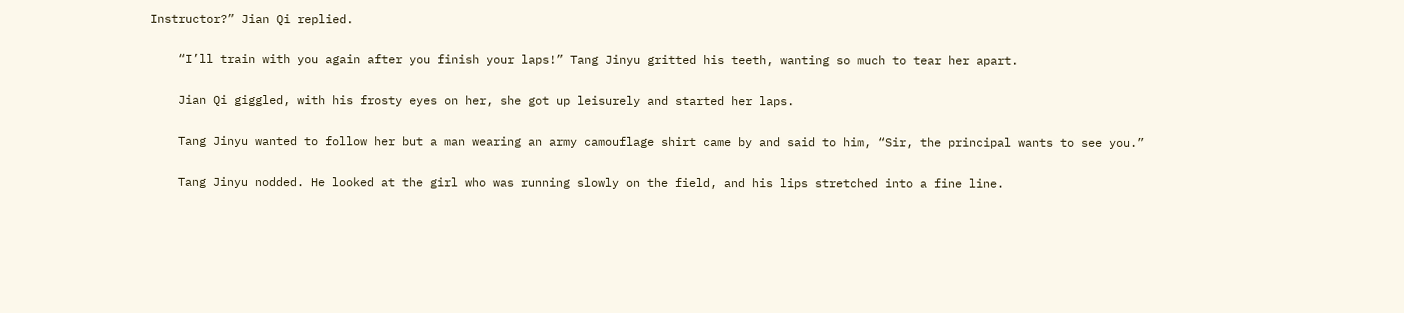Instructor?” Jian Qi replied.

    “I’ll train with you again after you finish your laps!” Tang Jinyu gritted his teeth, wanting so much to tear her apart.

    Jian Qi giggled, with his frosty eyes on her, she got up leisurely and started her laps.

    Tang Jinyu wanted to follow her but a man wearing an army camouflage shirt came by and said to him, “Sir, the principal wants to see you.”

    Tang Jinyu nodded. He looked at the girl who was running slowly on the field, and his lips stretched into a fine line.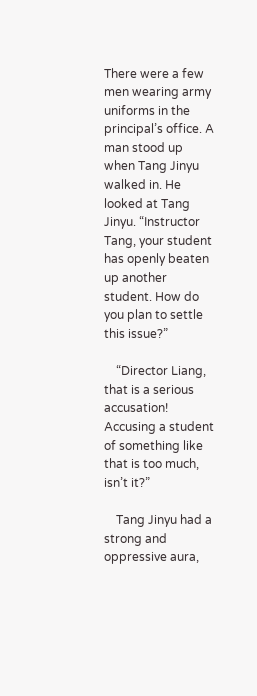There were a few men wearing army uniforms in the principal’s office. A man stood up when Tang Jinyu walked in. He looked at Tang Jinyu. “Instructor Tang, your student has openly beaten up another student. How do you plan to settle this issue?”

    “Director Liang, that is a serious accusation! Accusing a student of something like that is too much, isn’t it?”

    Tang Jinyu had a strong and oppressive aura,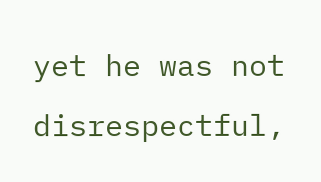yet he was not disrespectful,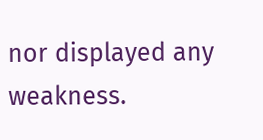nor displayed any weakness.